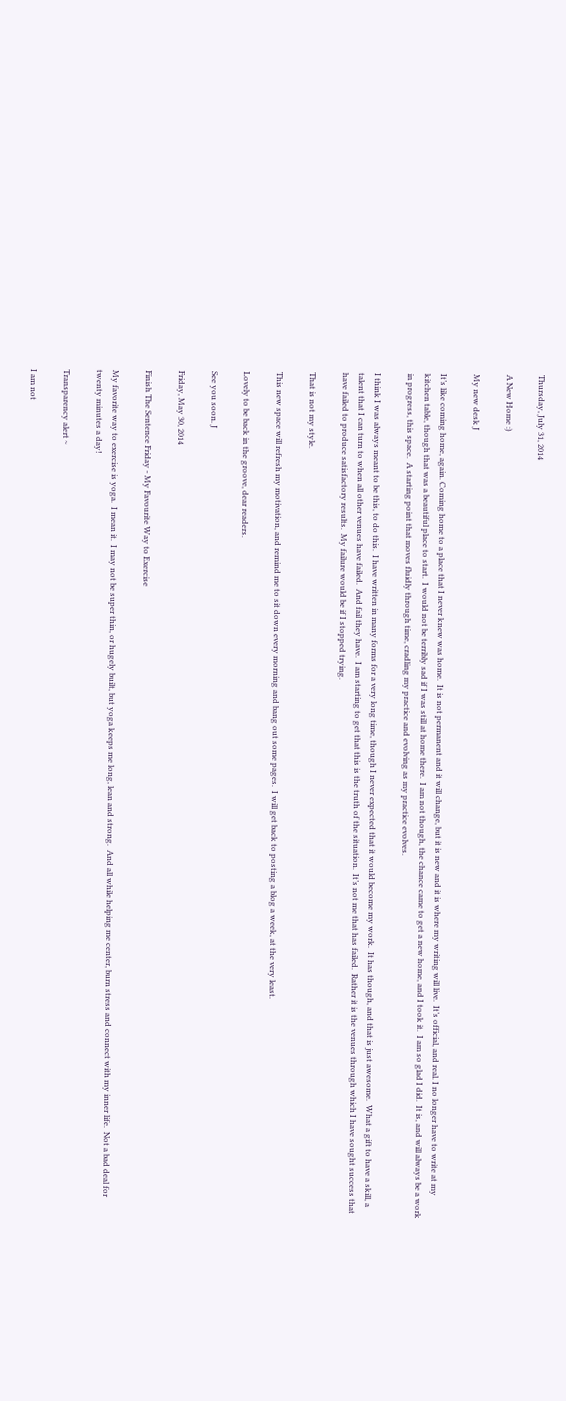Thursday, July 31, 2014

A New Home :)

My new desk J

It’s like coming home, again. Coming home to a place that I never knew was home.  It is not permanent and it will change, but it is new and it is where my writing will live.  It’s official, and real. I no longer have to write at my kitchen table, though that was a beautiful place to start.  I would not be terribly sad if I was still at home there.  I am not though, the chance came to get a new home, and I took it.  I am so glad I did.  It is, and will always be a work in progress, this space.  A starting point that moves fluidly through time, cradling my practice and evolving as my practice evolves.

I think I was always meant to be this, to do this.  I have written in many forms for a very long time, though I never expected that it would become my work.  It has though, and that is just awesome.  What a gift to have a skill, a talent that I can turn to when all other venues have failed.  And fail they have.  I am starting to get that this is the truth of the situation.  It’s not me that has failed.  Rather it is the venues through which I have sought success that have failed to produce satisfactory results.  My failure would be if I stopped trying.

That is not my style.

This new space will refresh my motivation, and remind me to sit down every morning and bang out some pages.  I will get back to posting a blog a week, at the very least.

Lovely to be back in the groove, dear readers.

See you soon. J

Friday, May 30, 2014

Finish The Sentence Friday - My Favourite Way to Exercise

My favorite way to exercise is yoga.  I mean it.  I may not be super thin, or hugely built, but yoga keeps me long, lean and strong.  And all while helping me center, burn stress and connect with my inner life.  Not a bad deal for twenty minutes a day!

Transparency alert ~

I am not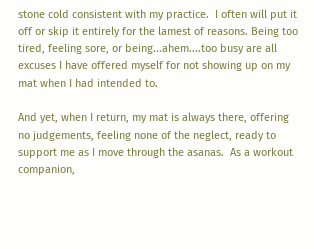stone cold consistent with my practice.  I often will put it off or skip it entirely for the lamest of reasons. Being too tired, feeling sore, or being...ahem....too busy are all excuses I have offered myself for not showing up on my mat when I had intended to.

And yet, when I return, my mat is always there, offering no judgements, feeling none of the neglect, ready to support me as I move through the asanas.  As a workout companion,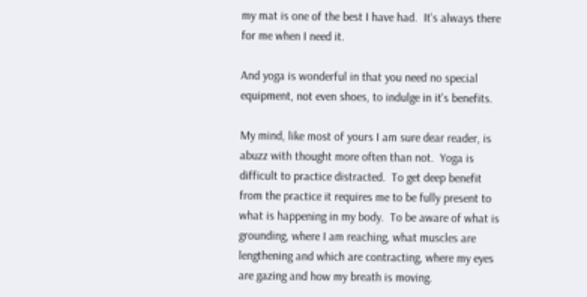my mat is one of the best I have had.  It's always there for me when I need it.

And yoga is wonderful in that you need no special equipment, not even shoes, to indulge in it's benefits.

My mind, like most of yours I am sure dear reader, is abuzz with thought more often than not.  Yoga is difficult to practice distracted.  To get deep benefit from the practice it requires me to be fully present to what is happening in my body.  To be aware of what is grounding, where I am reaching, what muscles are lengthening and which are contracting, where my eyes are gazing and how my breath is moving.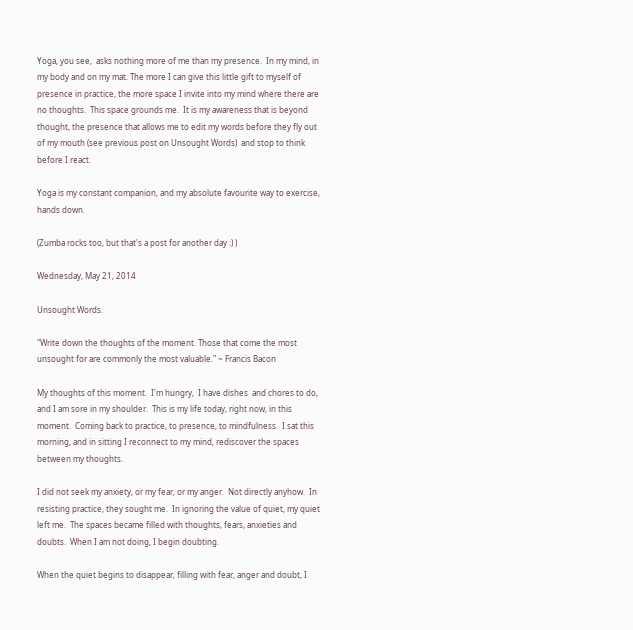Yoga, you see,  asks nothing more of me than my presence.  In my mind, in my body and on my mat. The more I can give this little gift to myself of presence in practice, the more space I invite into my mind where there are no thoughts.  This space grounds me.  It is my awareness that is beyond thought, the presence that allows me to edit my words before they fly out of my mouth (see previous post on Unsought Words)  and stop to think before I react.

Yoga is my constant companion, and my absolute favourite way to exercise, hands down.

(Zumba rocks too, but that's a post for another day :) )

Wednesday, May 21, 2014

Unsought Words.

"Write down the thoughts of the moment. Those that come the most unsought for are commonly the most valuable." ~ Francis Bacon

My thoughts of this moment.  I'm hungry,  I have dishes  and chores to do, and I am sore in my shoulder.  This is my life today, right now, in this moment.  Coming back to practice, to presence, to mindfulness.  I sat this morning, and in sitting I reconnect to my mind, rediscover the spaces between my thoughts.

I did not seek my anxiety, or my fear, or my anger.  Not directly anyhow.  In resisting practice, they sought me.  In ignoring the value of quiet, my quiet left me.  The spaces became filled with thoughts, fears, anxieties and doubts.  When I am not doing, I begin doubting.

When the quiet begins to disappear, filling with fear, anger and doubt, I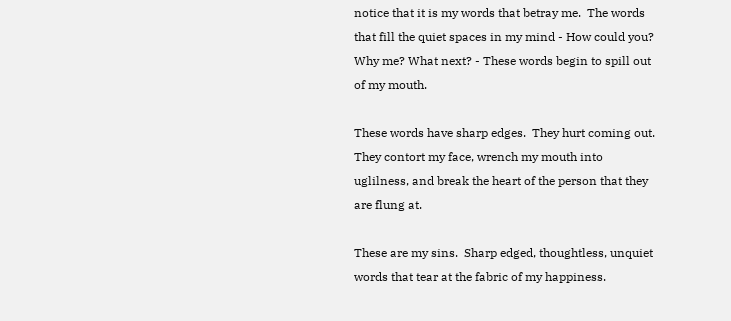notice that it is my words that betray me.  The words that fill the quiet spaces in my mind - How could you? Why me? What next? - These words begin to spill out of my mouth.

These words have sharp edges.  They hurt coming out.  They contort my face, wrench my mouth into uglilness, and break the heart of the person that they are flung at.

These are my sins.  Sharp edged, thoughtless, unquiet words that tear at the fabric of my happiness.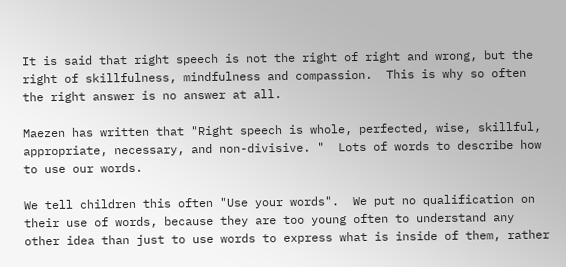It is said that right speech is not the right of right and wrong, but the right of skillfulness, mindfulness and compassion.  This is why so often the right answer is no answer at all.

Maezen has written that "Right speech is whole, perfected, wise, skillful, appropriate, necessary, and non-divisive. "  Lots of words to describe how to use our words.

We tell children this often "Use your words".  We put no qualification on their use of words, because they are too young often to understand any other idea than just to use words to express what is inside of them, rather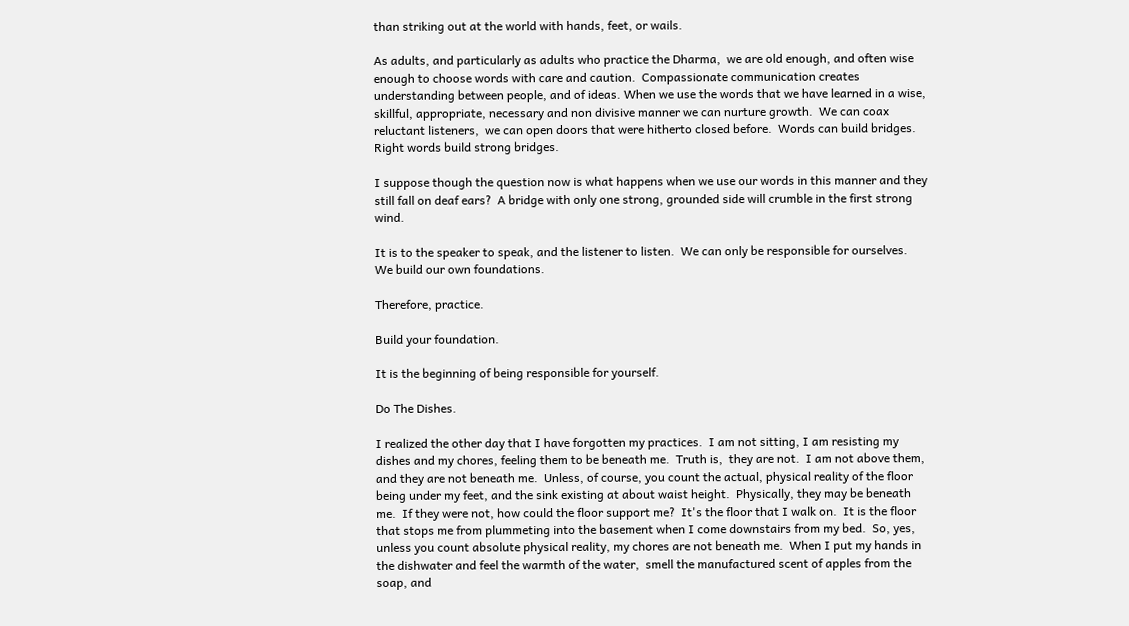than striking out at the world with hands, feet, or wails.

As adults, and particularly as adults who practice the Dharma,  we are old enough, and often wise enough to choose words with care and caution.  Compassionate communication creates understanding between people, and of ideas. When we use the words that we have learned in a wise, skillful, appropriate, necessary and non divisive manner we can nurture growth.  We can coax reluctant listeners,  we can open doors that were hitherto closed before.  Words can build bridges.  Right words build strong bridges.

I suppose though the question now is what happens when we use our words in this manner and they still fall on deaf ears?  A bridge with only one strong, grounded side will crumble in the first strong wind.

It is to the speaker to speak, and the listener to listen.  We can only be responsible for ourselves.  We build our own foundations.

Therefore, practice.

Build your foundation.

It is the beginning of being responsible for yourself.

Do The Dishes.

I realized the other day that I have forgotten my practices.  I am not sitting, I am resisting my dishes and my chores, feeling them to be beneath me.  Truth is,  they are not.  I am not above them, and they are not beneath me.  Unless, of course, you count the actual, physical reality of the floor being under my feet, and the sink existing at about waist height.  Physically, they may be beneath me.  If they were not, how could the floor support me?  It's the floor that I walk on.  It is the floor that stops me from plummeting into the basement when I come downstairs from my bed.  So, yes, unless you count absolute physical reality, my chores are not beneath me.  When I put my hands in the dishwater and feel the warmth of the water,  smell the manufactured scent of apples from the soap, and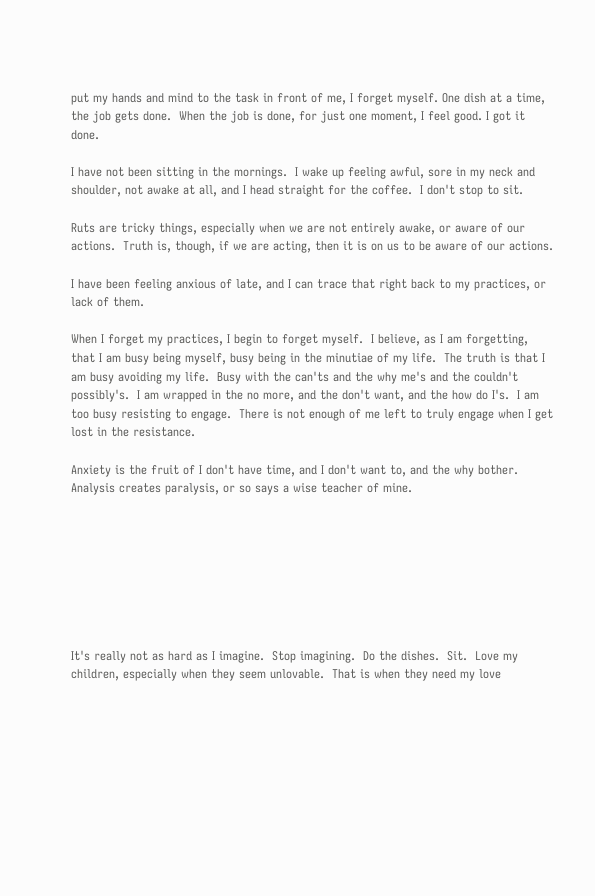put my hands and mind to the task in front of me, I forget myself. One dish at a time, the job gets done.  When the job is done, for just one moment, I feel good. I got it done.

I have not been sitting in the mornings.  I wake up feeling awful, sore in my neck and shoulder, not awake at all, and I head straight for the coffee.  I don't stop to sit.

Ruts are tricky things, especially when we are not entirely awake, or aware of our actions.  Truth is, though, if we are acting, then it is on us to be aware of our actions.

I have been feeling anxious of late, and I can trace that right back to my practices, or lack of them.

When I forget my practices, I begin to forget myself.  I believe, as I am forgetting, that I am busy being myself, busy being in the minutiae of my life.  The truth is that I am busy avoiding my life.  Busy with the can'ts and the why me's and the couldn't possibly's.  I am wrapped in the no more, and the don't want, and the how do I's.  I am too busy resisting to engage.  There is not enough of me left to truly engage when I get lost in the resistance.

Anxiety is the fruit of I don't have time, and I don't want to, and the why bother.  Analysis creates paralysis, or so says a wise teacher of mine.








It's really not as hard as I imagine.  Stop imagining.  Do the dishes.  Sit.  Love my children, especially when they seem unlovable.  That is when they need my love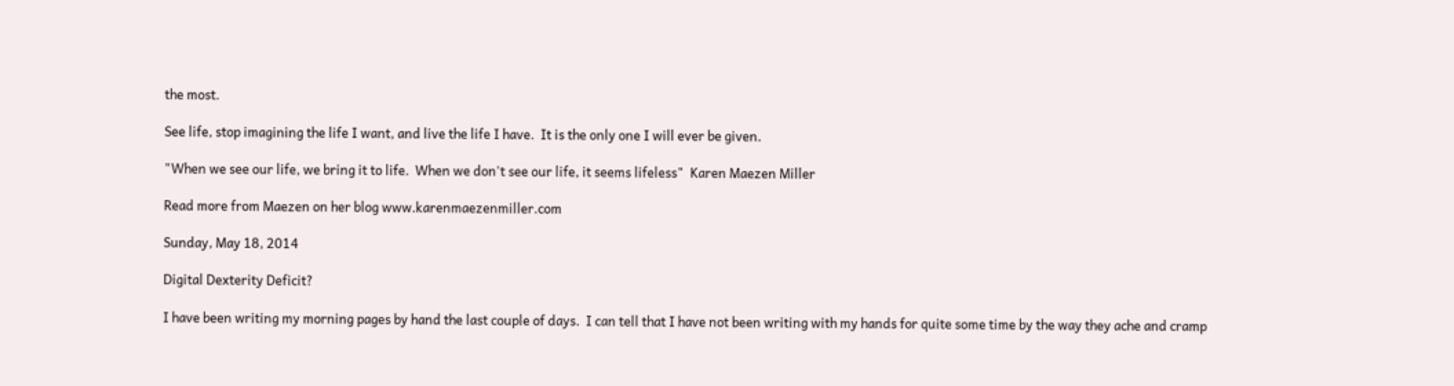the most.

See life, stop imagining the life I want, and live the life I have.  It is the only one I will ever be given.

"When we see our life, we bring it to life.  When we don't see our life, it seems lifeless"  Karen Maezen Miller

Read more from Maezen on her blog www.karenmaezenmiller.com

Sunday, May 18, 2014

Digital Dexterity Deficit?

I have been writing my morning pages by hand the last couple of days.  I can tell that I have not been writing with my hands for quite some time by the way they ache and cramp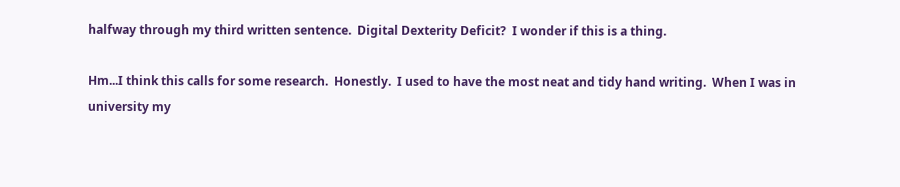halfway through my third written sentence.  Digital Dexterity Deficit?  I wonder if this is a thing.

Hm...I think this calls for some research.  Honestly.  I used to have the most neat and tidy hand writing.  When I was in university my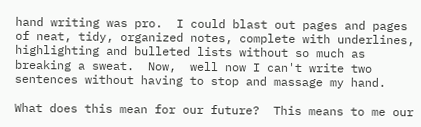hand writing was pro.  I could blast out pages and pages of neat, tidy, organized notes, complete with underlines, highlighting and bulleted lists without so much as breaking a sweat.  Now,  well now I can't write two sentences without having to stop and massage my hand.

What does this mean for our future?  This means to me our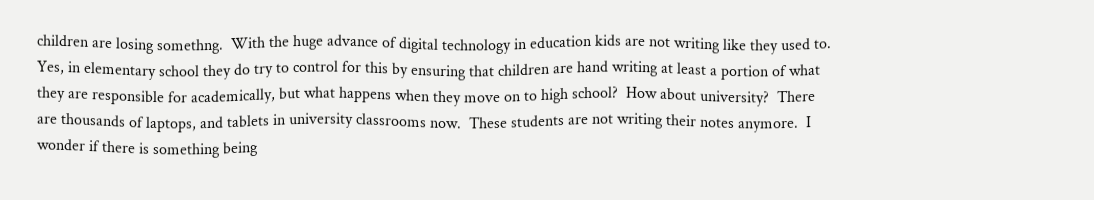children are losing somethng.  With the huge advance of digital technology in education kids are not writing like they used to.  Yes, in elementary school they do try to control for this by ensuring that children are hand writing at least a portion of what they are responsible for academically, but what happens when they move on to high school?  How about university?  There are thousands of laptops, and tablets in university classrooms now.  These students are not writing their notes anymore.  I wonder if there is something being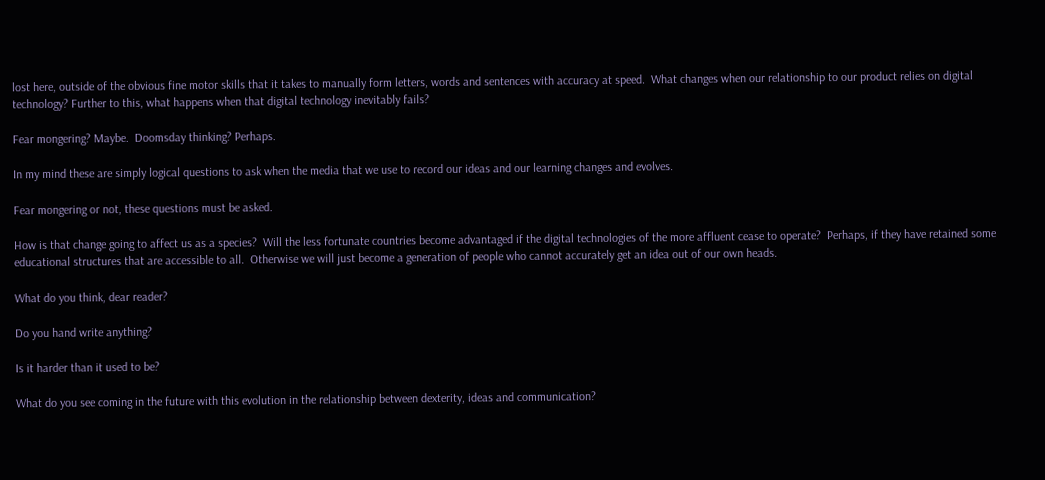lost here, outside of the obvious fine motor skills that it takes to manually form letters, words and sentences with accuracy at speed.  What changes when our relationship to our product relies on digital technology? Further to this, what happens when that digital technology inevitably fails?

Fear mongering? Maybe.  Doomsday thinking? Perhaps.

In my mind these are simply logical questions to ask when the media that we use to record our ideas and our learning changes and evolves.

Fear mongering or not, these questions must be asked.

How is that change going to affect us as a species?  Will the less fortunate countries become advantaged if the digital technologies of the more affluent cease to operate?  Perhaps, if they have retained some educational structures that are accessible to all.  Otherwise we will just become a generation of people who cannot accurately get an idea out of our own heads.

What do you think, dear reader?

Do you hand write anything?

Is it harder than it used to be?

What do you see coming in the future with this evolution in the relationship between dexterity, ideas and communication?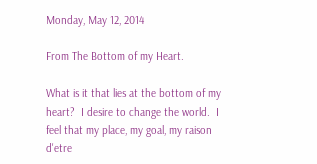Monday, May 12, 2014

From The Bottom of my Heart.

What is it that lies at the bottom of my heart?  I desire to change the world.  I feel that my place, my goal, my raison d'etre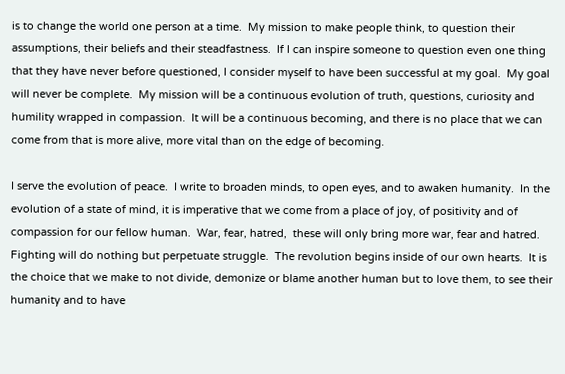is to change the world one person at a time.  My mission to make people think, to question their assumptions, their beliefs and their steadfastness.  If I can inspire someone to question even one thing that they have never before questioned, I consider myself to have been successful at my goal.  My goal will never be complete.  My mission will be a continuous evolution of truth, questions, curiosity and humility wrapped in compassion.  It will be a continuous becoming, and there is no place that we can come from that is more alive, more vital than on the edge of becoming.

I serve the evolution of peace.  I write to broaden minds, to open eyes, and to awaken humanity.  In the evolution of a state of mind, it is imperative that we come from a place of joy, of positivity and of compassion for our fellow human.  War, fear, hatred,  these will only bring more war, fear and hatred.  Fighting will do nothing but perpetuate struggle.  The revolution begins inside of our own hearts.  It is the choice that we make to not divide, demonize or blame another human but to love them, to see their humanity and to have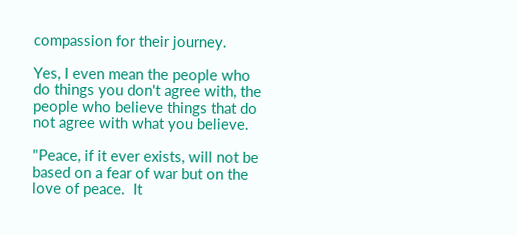compassion for their journey.

Yes, I even mean the people who do things you don't agree with, the people who believe things that do not agree with what you believe.

"Peace, if it ever exists, will not be based on a fear of war but on the love of peace.  It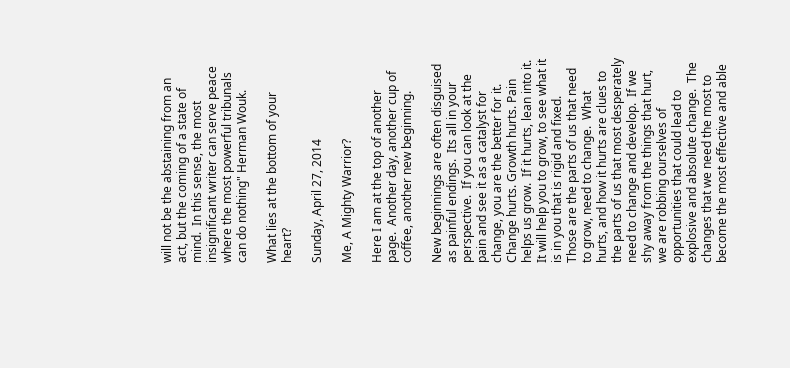will not be the abstaining from an act, but the coming of a state of mind.  In this sense, the most insignificant writer can serve peace where the most powerful tribunals can do nothing" Herman Wouk.

What lies at the bottom of your heart?

Sunday, April 27, 2014

Me, A Mighty Warrior?

Here I am at the top of another page.  Another day, another cup of coffee, another new beginning.

New beginnings are often disguised as painful endings.  Its all in your perspective.  If you can look at the pain and see it as a catalyst for change, you are the better for it.  Change hurts. Growth hurts. Pain helps us grow.  If it hurts, lean into it.   It will help you to grow, to see what it is in you that is rigid and fixed.  Those are the parts of us that need to grow, need to change.  What hurts, and how it hurts are clues to the parts of us that most desperately need to change and develop.  If we shy away from the things that hurt, we are robbing ourselves of opportunities that could lead to explosive and absolute change.  The changes that we need the most to become the most effective and able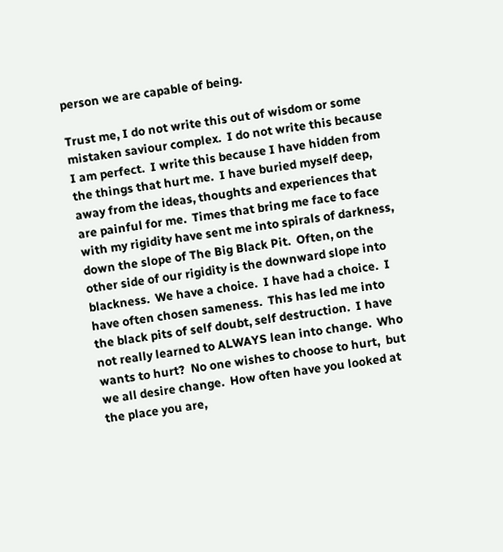person we are capable of being.

Trust me, I do not write this out of wisdom or some mistaken saviour complex.  I do not write this because I am perfect.  I write this because I have hidden from the things that hurt me.  I have buried myself deep, away from the ideas, thoughts and experiences that are painful for me.  Times that bring me face to face with my rigidity have sent me into spirals of darkness, down the slope of The Big Black Pit.  Often, on the other side of our rigidity is the downward slope into blackness.  We have a choice.  I have had a choice.  I have often chosen sameness.  This has led me into the black pits of self doubt, self destruction.  I have not really learned to ALWAYS lean into change.  Who wants to hurt?  No one wishes to choose to hurt,  but we all desire change.  How often have you looked at the place you are,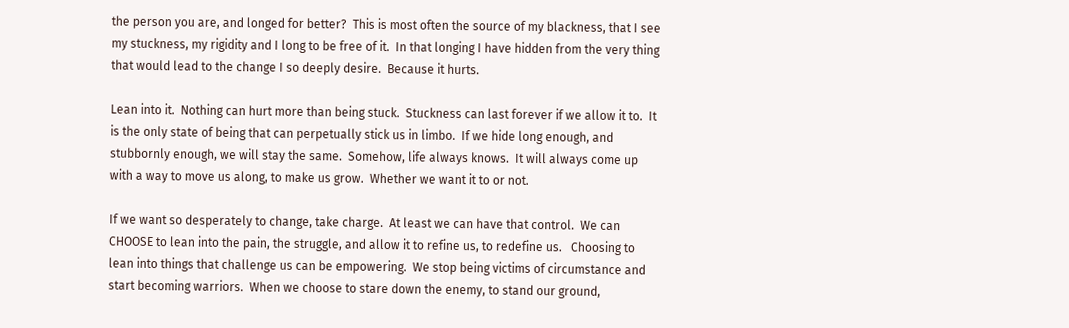the person you are, and longed for better?  This is most often the source of my blackness, that I see my stuckness, my rigidity and I long to be free of it.  In that longing I have hidden from the very thing that would lead to the change I so deeply desire.  Because it hurts.

Lean into it.  Nothing can hurt more than being stuck.  Stuckness can last forever if we allow it to.  It is the only state of being that can perpetually stick us in limbo.  If we hide long enough, and stubbornly enough, we will stay the same.  Somehow, life always knows.  It will always come up with a way to move us along, to make us grow.  Whether we want it to or not.

If we want so desperately to change, take charge.  At least we can have that control.  We can CHOOSE to lean into the pain, the struggle, and allow it to refine us, to redefine us.   Choosing to lean into things that challenge us can be empowering.  We stop being victims of circumstance and start becoming warriors.  When we choose to stare down the enemy, to stand our ground,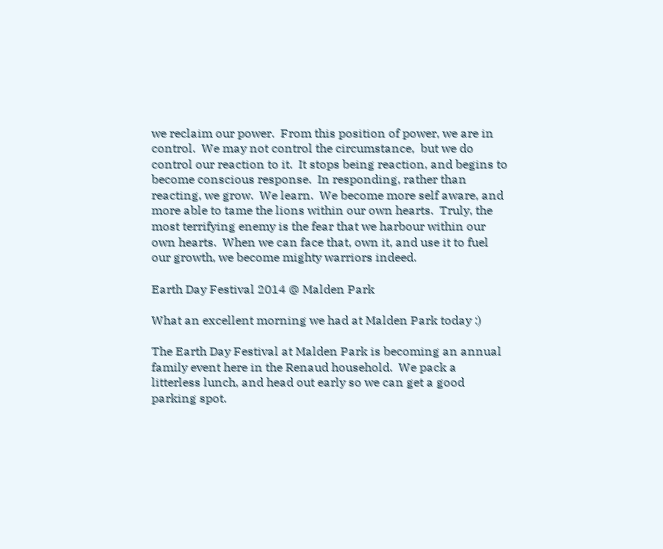we reclaim our power.  From this position of power, we are in control.  We may not control the circumstance,  but we do control our reaction to it.  It stops being reaction, and begins to become conscious response.  In responding, rather than reacting, we grow.  We learn.  We become more self aware, and more able to tame the lions within our own hearts.  Truly, the most terrifying enemy is the fear that we harbour within our own hearts.  When we can face that, own it, and use it to fuel our growth, we become mighty warriors indeed.

Earth Day Festival 2014 @ Malden Park

What an excellent morning we had at Malden Park today :)

The Earth Day Festival at Malden Park is becoming an annual family event here in the Renaud household.  We pack a litterless lunch, and head out early so we can get a good parking spot.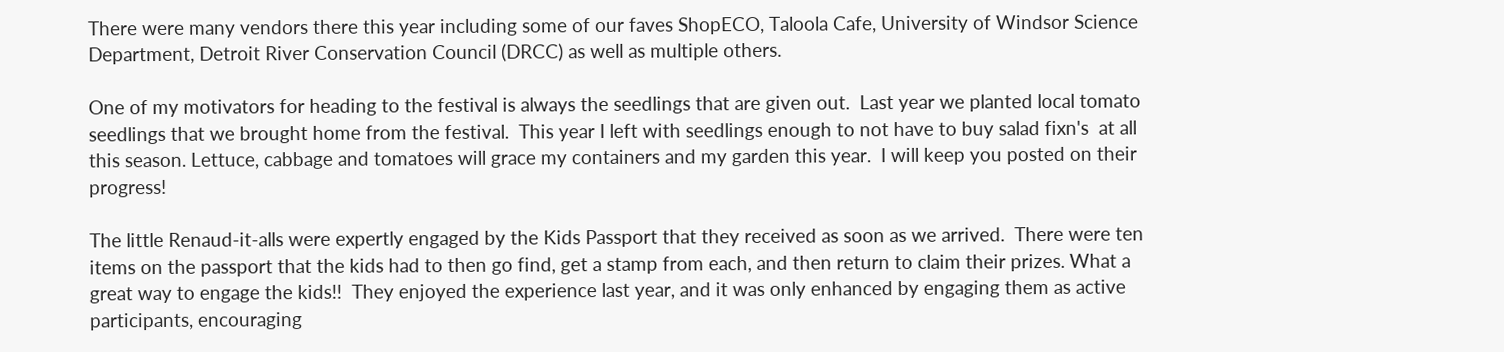There were many vendors there this year including some of our faves ShopECO, Taloola Cafe, University of Windsor Science Department, Detroit River Conservation Council (DRCC) as well as multiple others.

One of my motivators for heading to the festival is always the seedlings that are given out.  Last year we planted local tomato seedlings that we brought home from the festival.  This year I left with seedlings enough to not have to buy salad fixn's  at all this season. Lettuce, cabbage and tomatoes will grace my containers and my garden this year.  I will keep you posted on their progress!

The little Renaud-it-alls were expertly engaged by the Kids Passport that they received as soon as we arrived.  There were ten items on the passport that the kids had to then go find, get a stamp from each, and then return to claim their prizes. What a great way to engage the kids!!  They enjoyed the experience last year, and it was only enhanced by engaging them as active participants, encouraging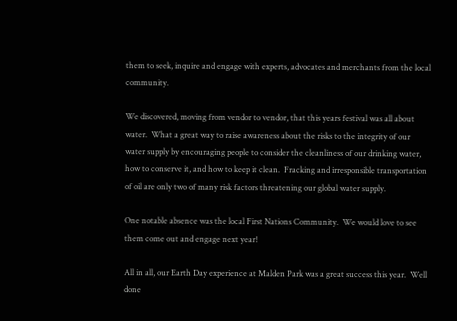them to seek, inquire and engage with experts, advocates and merchants from the local community.

We discovered, moving from vendor to vendor, that this years festival was all about water.  What a great way to raise awareness about the risks to the integrity of our water supply by encouraging people to consider the cleanliness of our drinking water, how to conserve it, and how to keep it clean.  Fracking and irresponsible transportation of oil are only two of many risk factors threatening our global water supply.

One notable absence was the local First Nations Community.  We would love to see them come out and engage next year!

All in all, our Earth Day experience at Malden Park was a great success this year.  Well done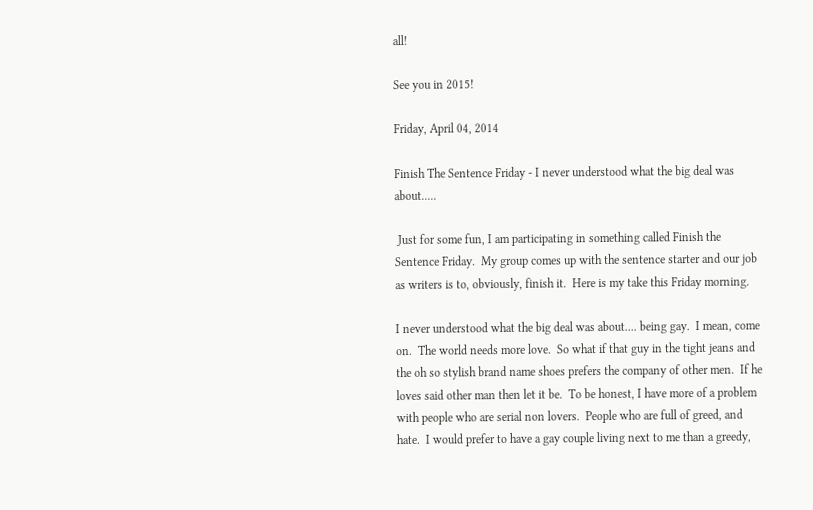all!

See you in 2015!

Friday, April 04, 2014

Finish The Sentence Friday - I never understood what the big deal was about.....

 Just for some fun, I am participating in something called Finish the Sentence Friday.  My group comes up with the sentence starter and our job as writers is to, obviously, finish it.  Here is my take this Friday morning.

I never understood what the big deal was about.... being gay.  I mean, come on.  The world needs more love.  So what if that guy in the tight jeans and the oh so stylish brand name shoes prefers the company of other men.  If he loves said other man then let it be.  To be honest, I have more of a problem with people who are serial non lovers.  People who are full of greed, and hate.  I would prefer to have a gay couple living next to me than a greedy,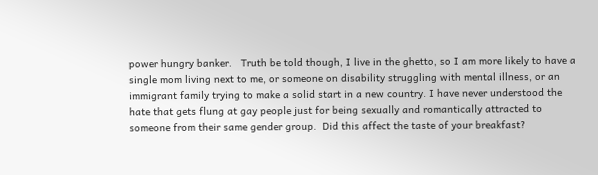power hungry banker.   Truth be told though, I live in the ghetto, so I am more likely to have a single mom living next to me, or someone on disability struggling with mental illness, or an immigrant family trying to make a solid start in a new country. I have never understood the hate that gets flung at gay people just for being sexually and romantically attracted to someone from their same gender group.  Did this affect the taste of your breakfast?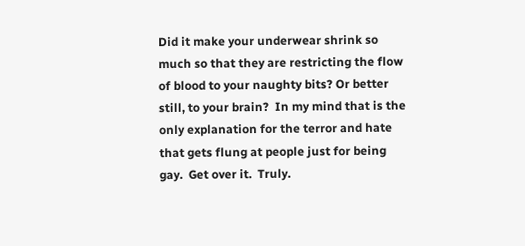Did it make your underwear shrink so much so that they are restricting the flow of blood to your naughty bits? Or better still, to your brain?  In my mind that is the only explanation for the terror and hate that gets flung at people just for being gay.  Get over it.  Truly.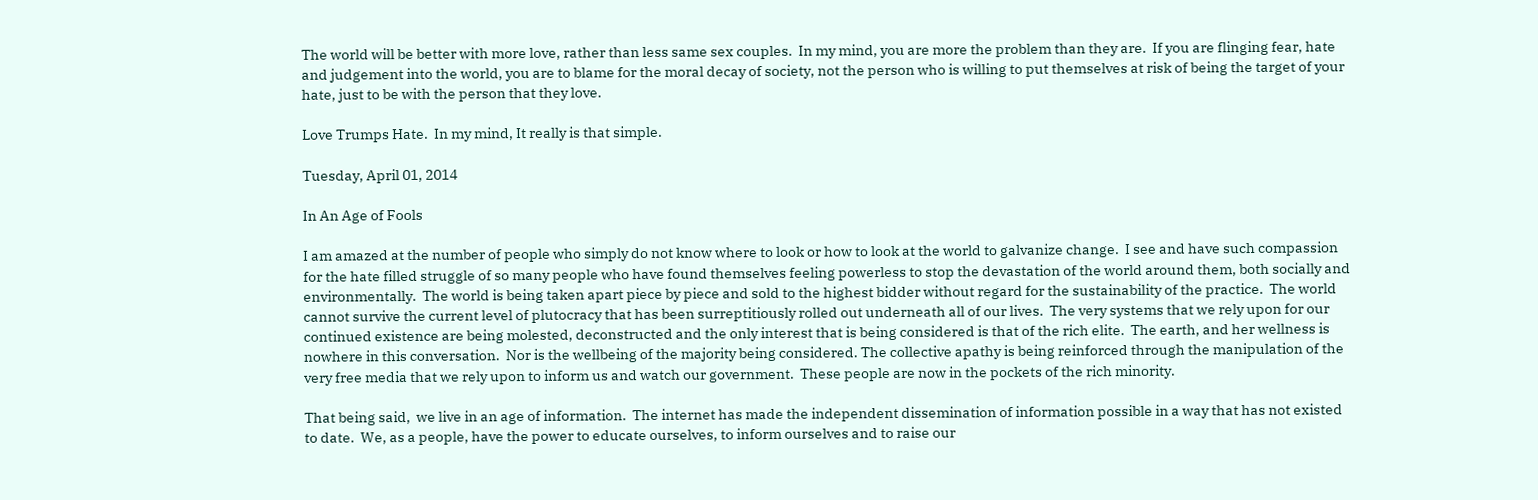The world will be better with more love, rather than less same sex couples.  In my mind, you are more the problem than they are.  If you are flinging fear, hate and judgement into the world, you are to blame for the moral decay of society, not the person who is willing to put themselves at risk of being the target of your hate, just to be with the person that they love.

Love Trumps Hate.  In my mind, It really is that simple.

Tuesday, April 01, 2014

In An Age of Fools

I am amazed at the number of people who simply do not know where to look or how to look at the world to galvanize change.  I see and have such compassion for the hate filled struggle of so many people who have found themselves feeling powerless to stop the devastation of the world around them, both socially and environmentally.  The world is being taken apart piece by piece and sold to the highest bidder without regard for the sustainability of the practice.  The world cannot survive the current level of plutocracy that has been surreptitiously rolled out underneath all of our lives.  The very systems that we rely upon for our continued existence are being molested, deconstructed and the only interest that is being considered is that of the rich elite.  The earth, and her wellness is nowhere in this conversation.  Nor is the wellbeing of the majority being considered. The collective apathy is being reinforced through the manipulation of the very free media that we rely upon to inform us and watch our government.  These people are now in the pockets of the rich minority.

That being said,  we live in an age of information.  The internet has made the independent dissemination of information possible in a way that has not existed to date.  We, as a people, have the power to educate ourselves, to inform ourselves and to raise our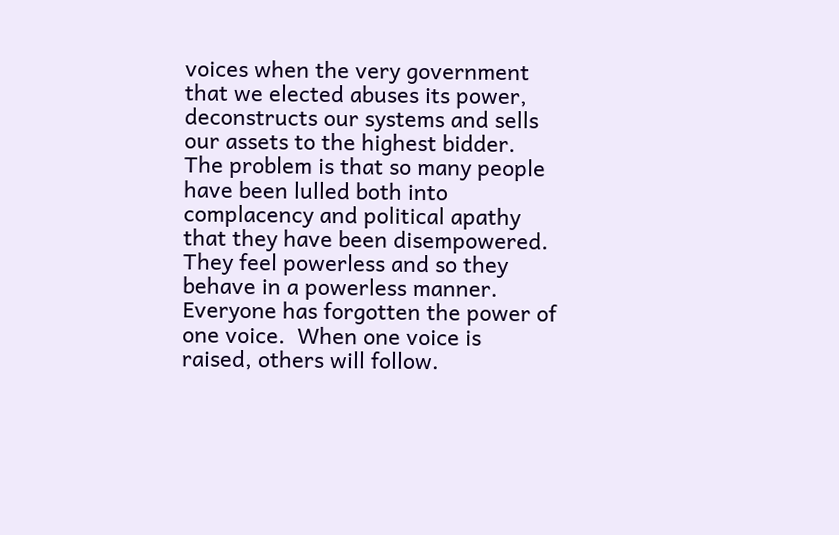voices when the very government that we elected abuses its power, deconstructs our systems and sells our assets to the highest bidder.  The problem is that so many people have been lulled both into complacency and political apathy that they have been disempowered.  They feel powerless and so they behave in a powerless manner.  Everyone has forgotten the power of one voice.  When one voice is raised, others will follow.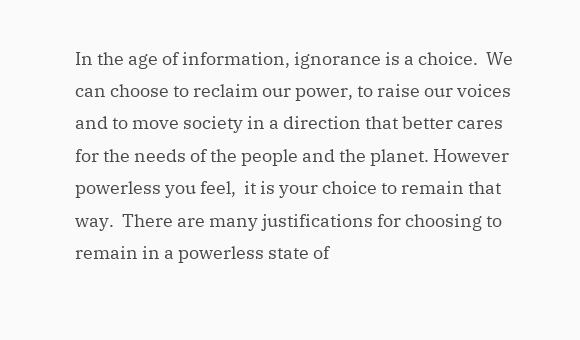In the age of information, ignorance is a choice.  We can choose to reclaim our power, to raise our voices and to move society in a direction that better cares for the needs of the people and the planet. However powerless you feel,  it is your choice to remain that way.  There are many justifications for choosing to remain in a powerless state of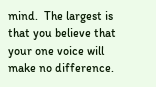mind.  The largest is that you believe that your one voice will make no difference.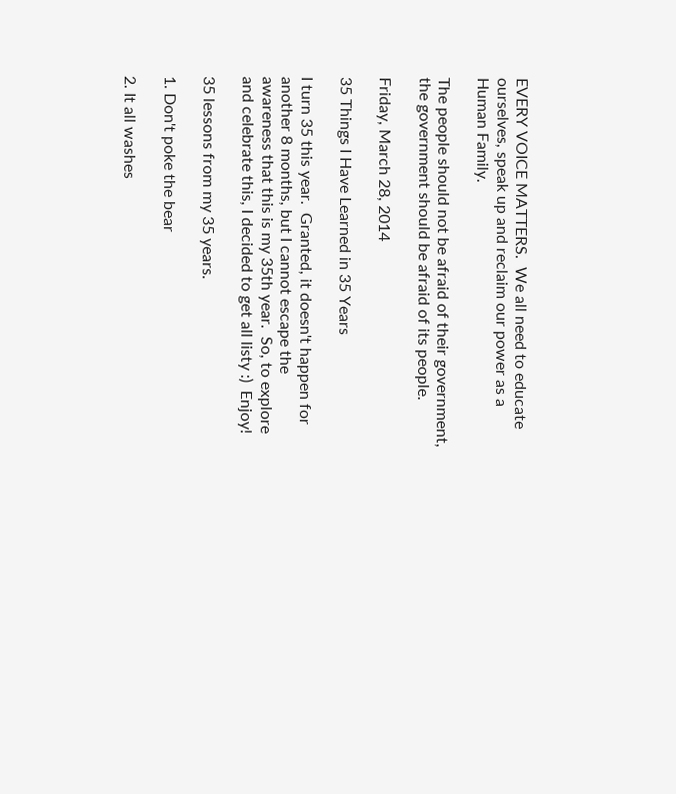EVERY VOICE MATTERS.  We all need to educate ourselves, speak up and reclaim our power as a Human Family.

The people should not be afraid of their government, the government should be afraid of its people.

Friday, March 28, 2014

35 Things I Have Learned in 35 Years

I turn 35 this year.  Granted, it doesn't happen for another 8 months, but I cannot escape the awareness that this is my 35th year.  So, to explore and celebrate this, I decided to get all listy :)  Enjoy!

35 lessons from my 35 years.

1. Don't poke the bear

2. It all washes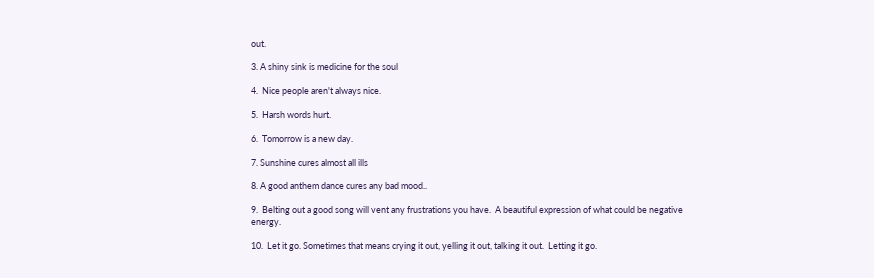out.

3. A shiny sink is medicine for the soul

4.  Nice people aren't always nice.

5.  Harsh words hurt.

6.  Tomorrow is a new day.

7. Sunshine cures almost all ills

8. A good anthem dance cures any bad mood..

9.  Belting out a good song will vent any frustrations you have.  A beautiful expression of what could be negative energy.

10.  Let it go. Sometimes that means crying it out, yelling it out, talking it out.  Letting it go.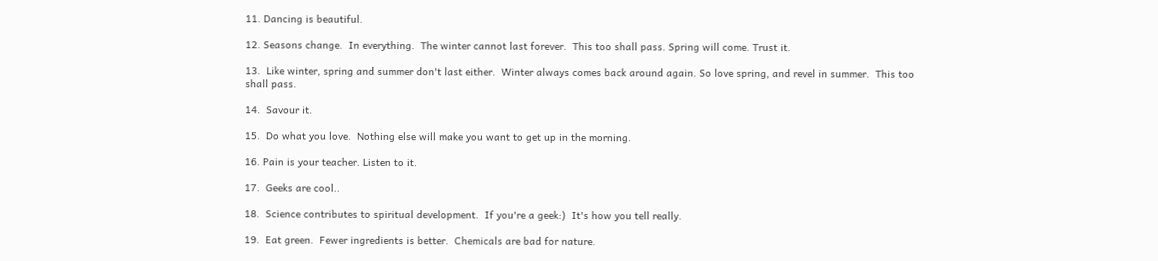11. Dancing is beautiful.

12. Seasons change.  In everything.  The winter cannot last forever.  This too shall pass. Spring will come. Trust it.

13.  Like winter, spring and summer don't last either.  Winter always comes back around again. So love spring, and revel in summer.  This too shall pass.

14.  Savour it.

15.  Do what you love.  Nothing else will make you want to get up in the morning.

16. Pain is your teacher. Listen to it.

17.  Geeks are cool..

18.  Science contributes to spiritual development.  If you're a geek:)  It's how you tell really.

19.  Eat green.  Fewer ingredients is better.  Chemicals are bad for nature.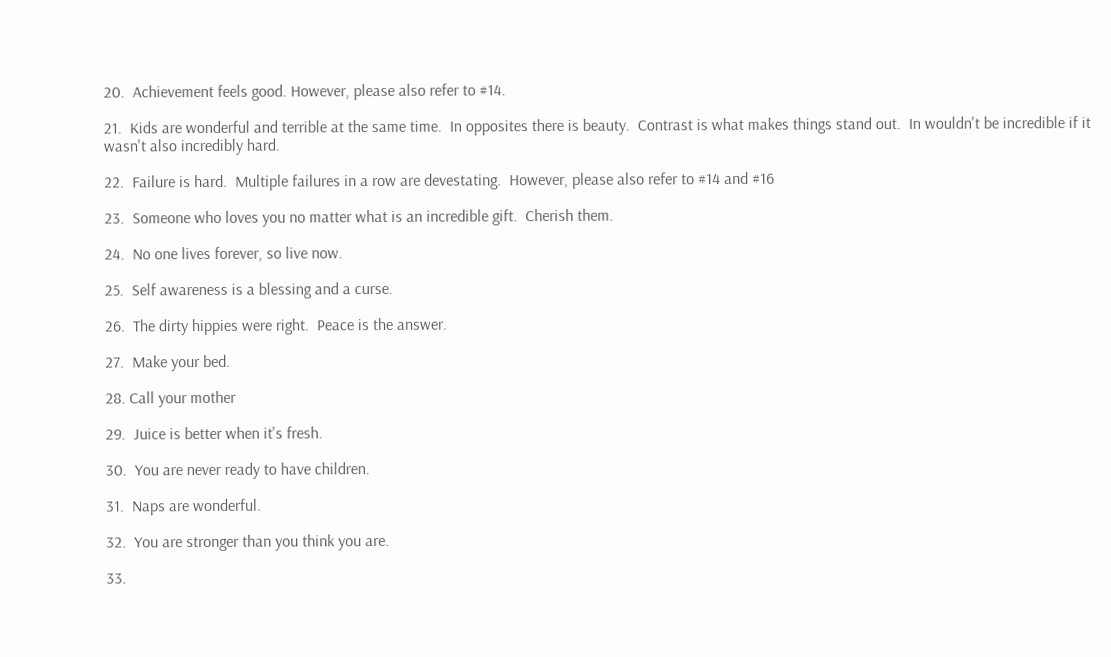20.  Achievement feels good. However, please also refer to #14.

21.  Kids are wonderful and terrible at the same time.  In opposites there is beauty.  Contrast is what makes things stand out.  In wouldn't be incredible if it wasn't also incredibly hard.

22.  Failure is hard.  Multiple failures in a row are devestating.  However, please also refer to #14 and #16

23.  Someone who loves you no matter what is an incredible gift.  Cherish them.

24.  No one lives forever, so live now.

25.  Self awareness is a blessing and a curse.

26.  The dirty hippies were right.  Peace is the answer.

27.  Make your bed.

28. Call your mother

29.  Juice is better when it's fresh.

30.  You are never ready to have children.

31.  Naps are wonderful.

32.  You are stronger than you think you are.

33.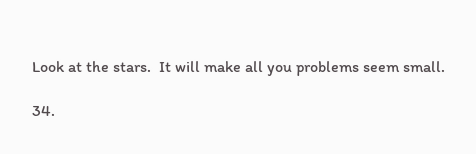Look at the stars.  It will make all you problems seem small.

34.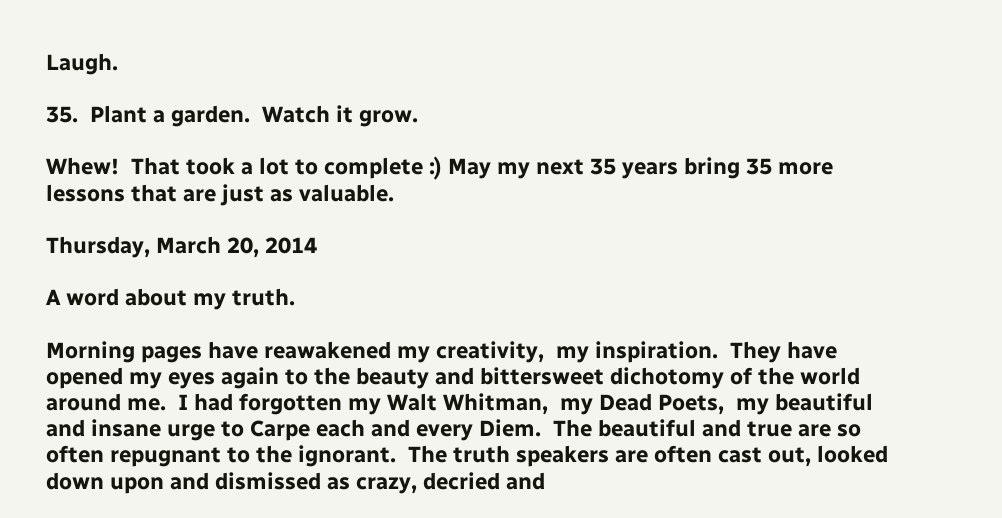Laugh.

35.  Plant a garden.  Watch it grow.

Whew!  That took a lot to complete :) May my next 35 years bring 35 more lessons that are just as valuable.

Thursday, March 20, 2014

A word about my truth.

Morning pages have reawakened my creativity,  my inspiration.  They have opened my eyes again to the beauty and bittersweet dichotomy of the world around me.  I had forgotten my Walt Whitman,  my Dead Poets,  my beautiful and insane urge to Carpe each and every Diem.  The beautiful and true are so often repugnant to the ignorant.  The truth speakers are often cast out, looked down upon and dismissed as crazy, decried and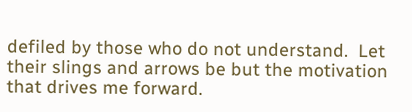defiled by those who do not understand.  Let their slings and arrows be but the motivation that drives me forward.